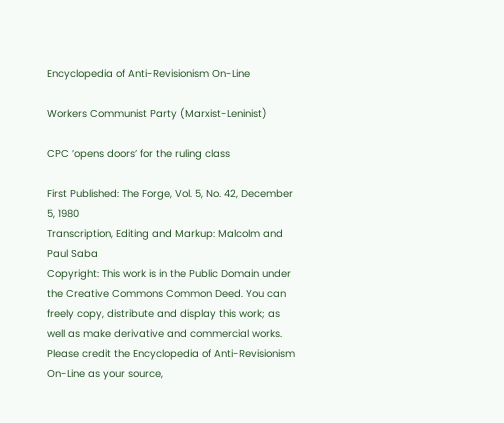Encyclopedia of Anti-Revisionism On-Line

Workers Communist Party (Marxist-Leninist)

CPC ’opens doors’ for the ruling class

First Published: The Forge, Vol. 5, No. 42, December 5, 1980
Transcription, Editing and Markup: Malcolm and Paul Saba
Copyright: This work is in the Public Domain under the Creative Commons Common Deed. You can freely copy, distribute and display this work; as well as make derivative and commercial works. Please credit the Encyclopedia of Anti-Revisionism On-Line as your source,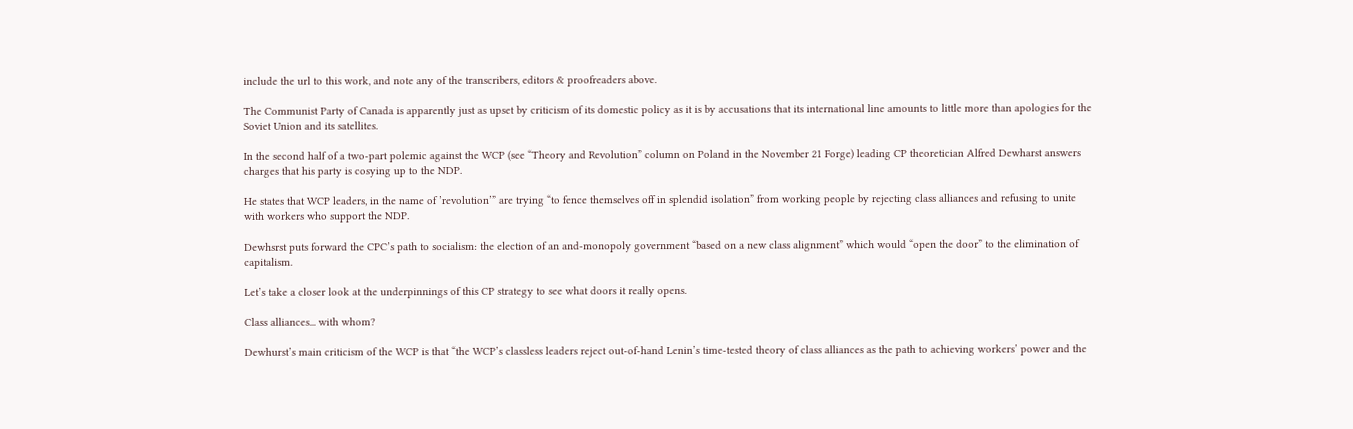include the url to this work, and note any of the transcribers, editors & proofreaders above.

The Communist Party of Canada is apparently just as upset by criticism of its domestic policy as it is by accusations that its international line amounts to little more than apologies for the Soviet Union and its satellites.

In the second half of a two-part polemic against the WCP (see “Theory and Revolution” column on Poland in the November 21 Forge) leading CP theoretician Alfred Dewharst answers charges that his party is cosying up to the NDP.

He states that WCP leaders, in the name of ’revolution’” are trying “to fence themselves off in splendid isolation” from working people by rejecting class alliances and refusing to unite with workers who support the NDP.

Dewhsrst puts forward the CPC’s path to socialism: the election of an and-monopoly government “based on a new class alignment” which would “open the door” to the elimination of capitalism.

Let’s take a closer look at the underpinnings of this CP strategy to see what doors it really opens.

Class alliances... with whom?

Dewhurst’s main criticism of the WCP is that “the WCP’s classless leaders reject out-of-hand Lenin’s time-tested theory of class alliances as the path to achieving workers’ power and the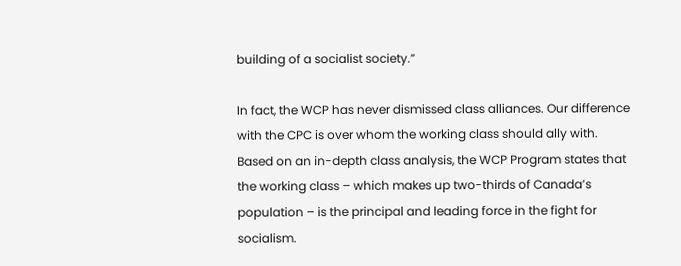building of a socialist society.”

In fact, the WCP has never dismissed class alliances. Our difference with the CPC is over whom the working class should ally with. Based on an in-depth class analysis, the WCP Program states that the working class – which makes up two-thirds of Canada’s population – is the principal and leading force in the fight for socialism.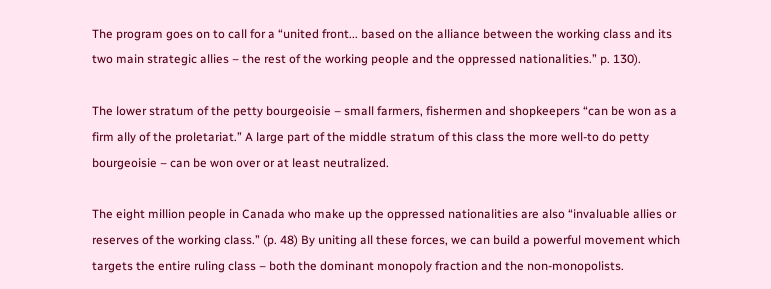The program goes on to call for a “united front... based on the alliance between the working class and its two main strategic allies – the rest of the working people and the oppressed nationalities.” p. 130).

The lower stratum of the petty bourgeoisie – small farmers, fishermen and shopkeepers “can be won as a firm ally of the proletariat.” A large part of the middle stratum of this class the more well-to do petty bourgeoisie – can be won over or at least neutralized.

The eight million people in Canada who make up the oppressed nationalities are also “invaluable allies or reserves of the working class.” (p. 48) By uniting all these forces, we can build a powerful movement which targets the entire ruling class – both the dominant monopoly fraction and the non-monopolists.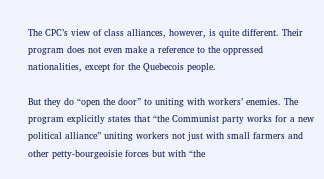The CPC’s view of class alliances, however, is quite different. Their program does not even make a reference to the oppressed nationalities, except for the Quebecois people.

But they do “open the door” to uniting with workers’ enemies. The program explicitly states that “the Communist party works for a new political alliance” uniting workers not just with small farmers and other petty-bourgeoisie forces but with “the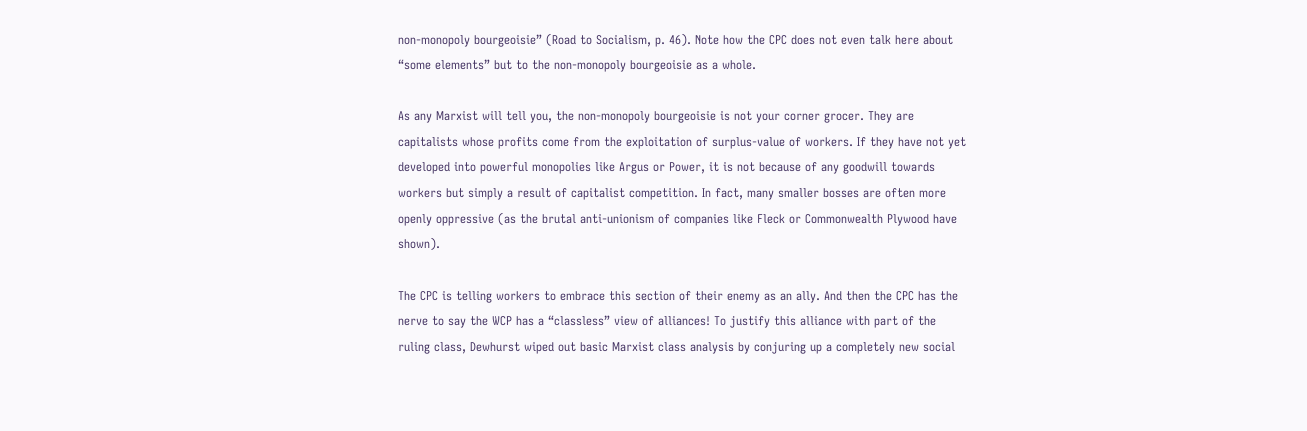non-monopoly bourgeoisie” (Road to Socialism, p. 46). Note how the CPC does not even talk here about “some elements” but to the non-monopoly bourgeoisie as a whole.

As any Marxist will tell you, the non-monopoly bourgeoisie is not your corner grocer. They are capitalists whose profits come from the exploitation of surplus-value of workers. If they have not yet developed into powerful monopolies like Argus or Power, it is not because of any goodwill towards workers but simply a result of capitalist competition. In fact, many smaller bosses are often more openly oppressive (as the brutal anti-unionism of companies like Fleck or Commonwealth Plywood have shown).

The CPC is telling workers to embrace this section of their enemy as an ally. And then the CPC has the nerve to say the WCP has a “classless” view of alliances! To justify this alliance with part of the ruling class, Dewhurst wiped out basic Marxist class analysis by conjuring up a completely new social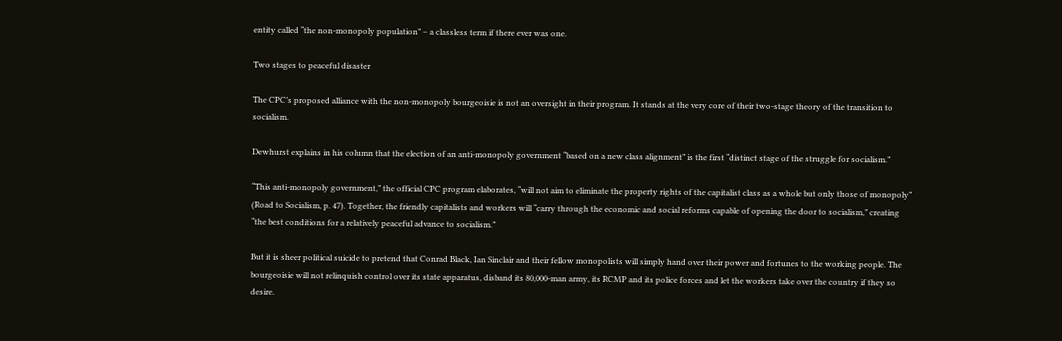entity called “the non-monopoly population” – a classless term if there ever was one.

Two stages to peaceful disaster

The CPC’s proposed alliance with the non-monopoly bourgeoisie is not an oversight in their program. It stands at the very core of their two-stage theory of the transition to socialism.

Dewhurst explains in his column that the election of an anti-monopoly government “based on a new class alignment” is the first “distinct stage of the struggle for socialism.”

“This anti-monopoly government,” the official CPC program elaborates, “will not aim to eliminate the property rights of the capitalist class as a whole but only those of monopoly” (Road to Socialism, p. 47). Together, the friendly capitalists and workers will “carry through the economic and social reforms capable of opening the door to socialism,” creating “the best conditions for a relatively peaceful advance to socialism.”

But it is sheer political suicide to pretend that Conrad Black, Ian Sinclair and their fellow monopolists will simply hand over their power and fortunes to the working people. The bourgeoisie will not relinquish control over its state apparatus, disband its 80,000-man army, its RCMP and its police forces and let the workers take over the country if they so desire.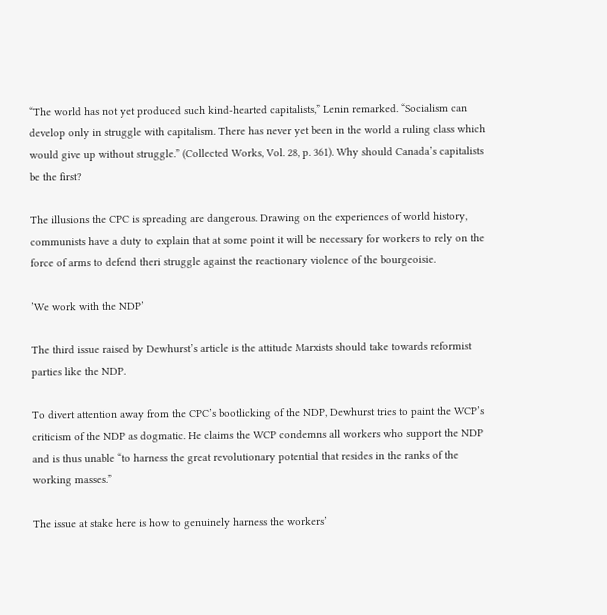“The world has not yet produced such kind-hearted capitalists,” Lenin remarked. “Socialism can develop only in struggle with capitalism. There has never yet been in the world a ruling class which would give up without struggle.” (Collected Works, Vol. 28, p. 361). Why should Canada’s capitalists be the first?

The illusions the CPC is spreading are dangerous. Drawing on the experiences of world history, communists have a duty to explain that at some point it will be necessary for workers to rely on the force of arms to defend theri struggle against the reactionary violence of the bourgeoisie.

’We work with the NDP’

The third issue raised by Dewhurst’s article is the attitude Marxists should take towards reformist parties like the NDP.

To divert attention away from the CPC’s bootlicking of the NDP, Dewhurst tries to paint the WCP’s criticism of the NDP as dogmatic. He claims the WCP condemns all workers who support the NDP and is thus unable “to harness the great revolutionary potential that resides in the ranks of the working masses.”

The issue at stake here is how to genuinely harness the workers’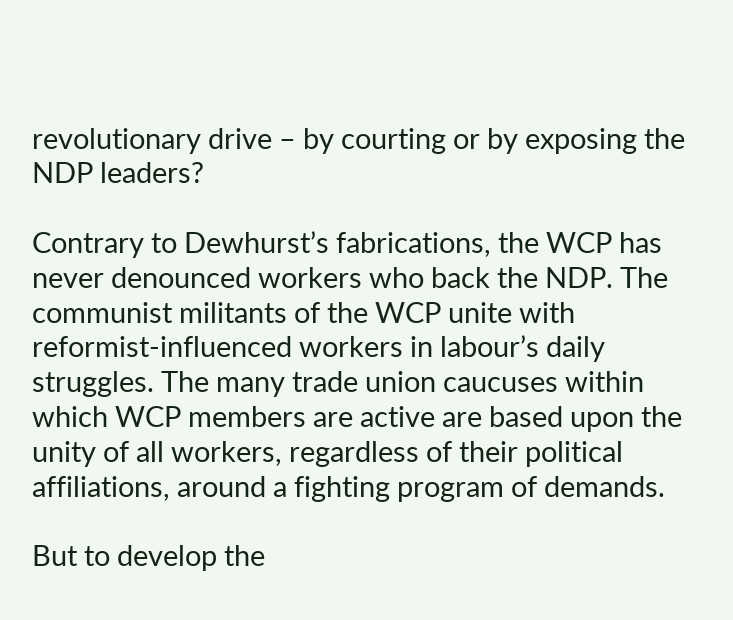revolutionary drive – by courting or by exposing the NDP leaders?

Contrary to Dewhurst’s fabrications, the WCP has never denounced workers who back the NDP. The communist militants of the WCP unite with reformist-influenced workers in labour’s daily struggles. The many trade union caucuses within which WCP members are active are based upon the unity of all workers, regardless of their political affiliations, around a fighting program of demands.

But to develop the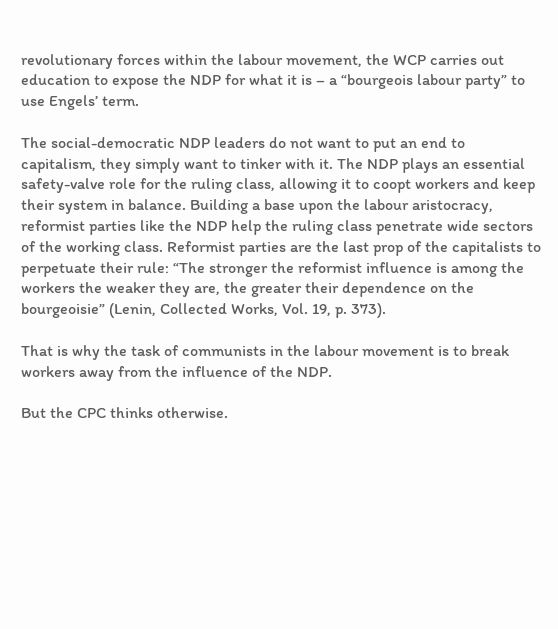revolutionary forces within the labour movement, the WCP carries out education to expose the NDP for what it is – a “bourgeois labour party” to use Engels’ term.

The social-democratic NDP leaders do not want to put an end to capitalism, they simply want to tinker with it. The NDP plays an essential safety-valve role for the ruling class, allowing it to coopt workers and keep their system in balance. Building a base upon the labour aristocracy, reformist parties like the NDP help the ruling class penetrate wide sectors of the working class. Reformist parties are the last prop of the capitalists to perpetuate their rule: “The stronger the reformist influence is among the workers the weaker they are, the greater their dependence on the bourgeoisie” (Lenin, Collected Works, Vol. 19, p. 373).

That is why the task of communists in the labour movement is to break workers away from the influence of the NDP.

But the CPC thinks otherwise.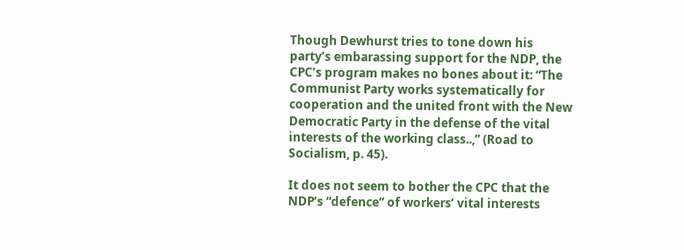Though Dewhurst tries to tone down his party’s embarassing support for the NDP, the CPC’s program makes no bones about it: “The Communist Party works systematically for cooperation and the united front with the New Democratic Party in the defense of the vital interests of the working class..,” (Road to Socialism, p. 45).

It does not seem to bother the CPC that the NDP’s “defence” of workers’ vital interests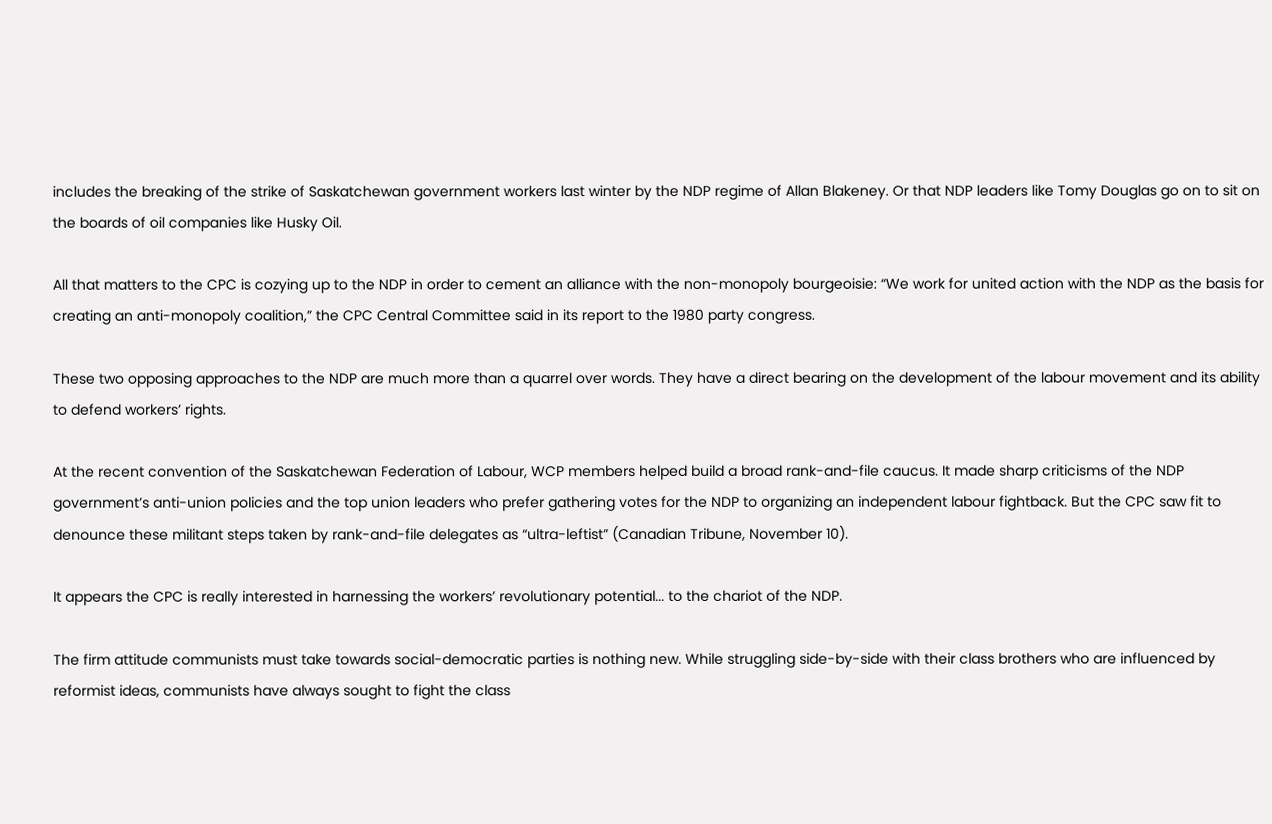includes the breaking of the strike of Saskatchewan government workers last winter by the NDP regime of Allan Blakeney. Or that NDP leaders like Tomy Douglas go on to sit on the boards of oil companies like Husky Oil.

All that matters to the CPC is cozying up to the NDP in order to cement an alliance with the non-monopoly bourgeoisie: “We work for united action with the NDP as the basis for creating an anti-monopoly coalition,” the CPC Central Committee said in its report to the 1980 party congress.

These two opposing approaches to the NDP are much more than a quarrel over words. They have a direct bearing on the development of the labour movement and its ability to defend workers’ rights.

At the recent convention of the Saskatchewan Federation of Labour, WCP members helped build a broad rank-and-file caucus. It made sharp criticisms of the NDP government’s anti-union policies and the top union leaders who prefer gathering votes for the NDP to organizing an independent labour fightback. But the CPC saw fit to denounce these militant steps taken by rank-and-file delegates as “ultra-leftist” (Canadian Tribune, November 10).

It appears the CPC is really interested in harnessing the workers’ revolutionary potential... to the chariot of the NDP.

The firm attitude communists must take towards social-democratic parties is nothing new. While struggling side-by-side with their class brothers who are influenced by reformist ideas, communists have always sought to fight the class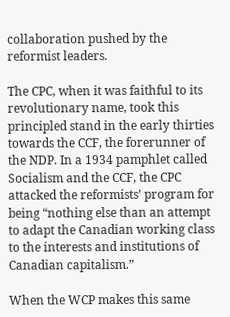collaboration pushed by the reformist leaders.

The CPC, when it was faithful to its revolutionary name, took this principled stand in the early thirties towards the CCF, the forerunner of the NDP. In a 1934 pamphlet called Socialism and the CCF, the CPC attacked the reformists’ program for being “nothing else than an attempt to adapt the Canadian working class to the interests and institutions of Canadian capitalism.”

When the WCP makes this same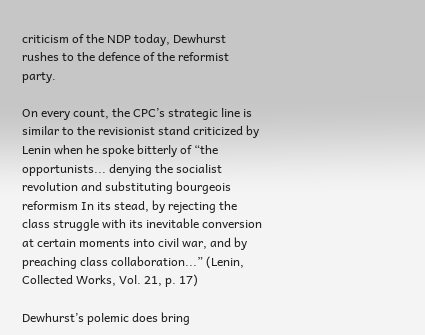criticism of the NDP today, Dewhurst rushes to the defence of the reformist party.

On every count, the CPC’s strategic line is similar to the revisionist stand criticized by Lenin when he spoke bitterly of “the opportunists... denying the socialist revolution and substituting bourgeois reformism In its stead, by rejecting the class struggle with its inevitable conversion at certain moments into civil war, and by preaching class collaboration...” (Lenin, Collected Works, Vol. 21, p. 17)

Dewhurst’s polemic does bring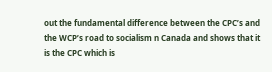out the fundamental difference between the CPC’s and the WCP’s road to socialism n Canada and shows that it is the CPC which is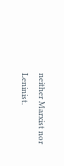neither Marxist nor Leninist.